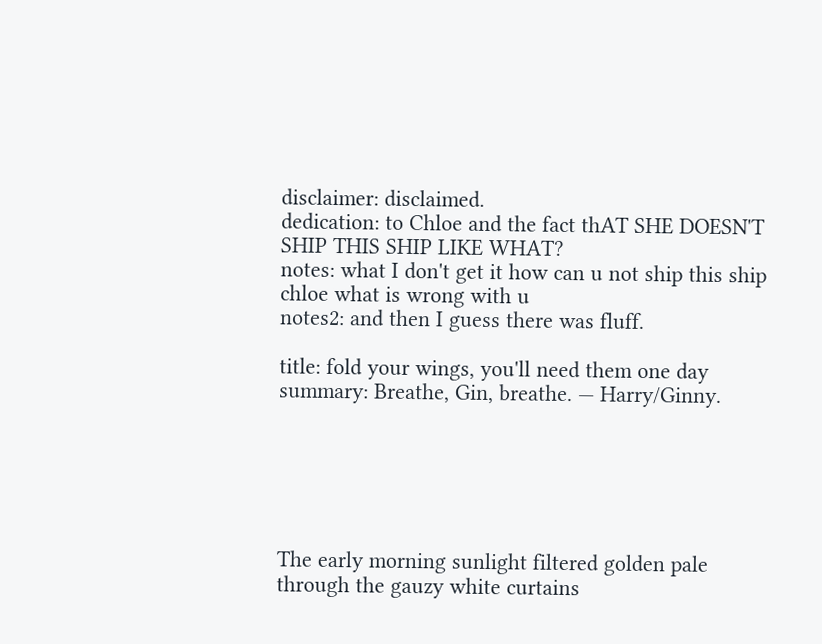disclaimer: disclaimed.
dedication: to Chloe and the fact thAT SHE DOESN'T SHIP THIS SHIP LIKE WHAT?
notes: what I don't get it how can u not ship this ship chloe what is wrong with u
notes2: and then I guess there was fluff.

title: fold your wings, you'll need them one day
summary: Breathe, Gin, breathe. — Harry/Ginny.






The early morning sunlight filtered golden pale through the gauzy white curtains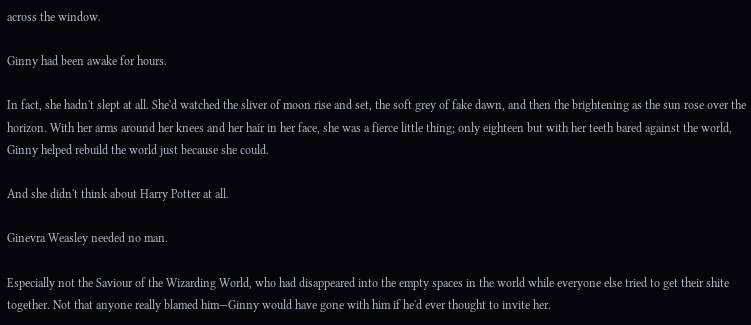across the window.

Ginny had been awake for hours.

In fact, she hadn't slept at all. She'd watched the sliver of moon rise and set, the soft grey of fake dawn, and then the brightening as the sun rose over the horizon. With her arms around her knees and her hair in her face, she was a fierce little thing; only eighteen but with her teeth bared against the world, Ginny helped rebuild the world just because she could.

And she didn't think about Harry Potter at all.

Ginevra Weasley needed no man.

Especially not the Saviour of the Wizarding World, who had disappeared into the empty spaces in the world while everyone else tried to get their shite together. Not that anyone really blamed him—Ginny would have gone with him if he'd ever thought to invite her.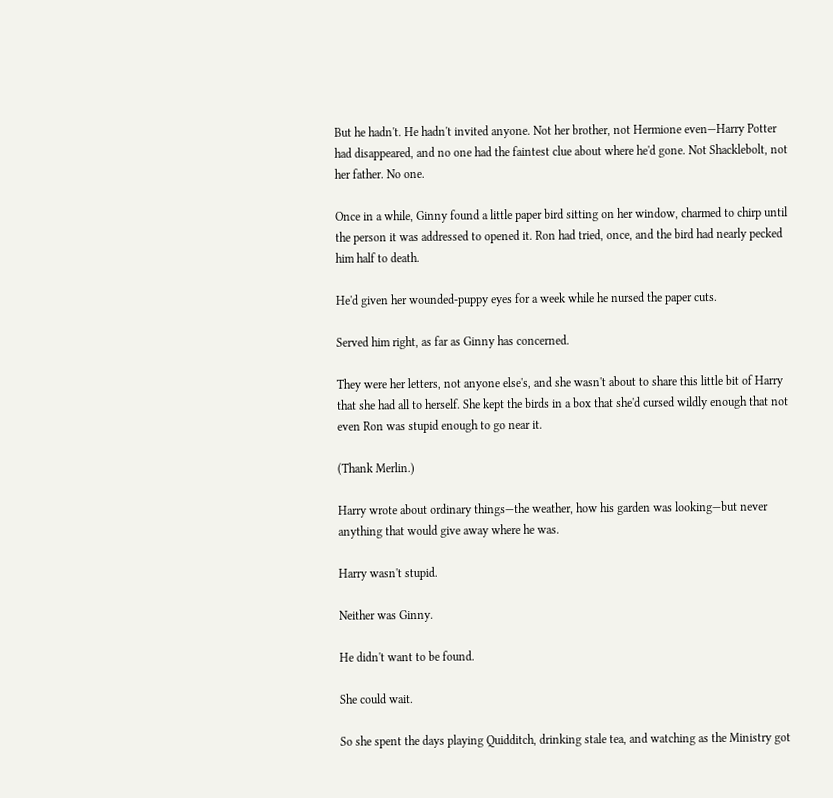But he hadn't. He hadn't invited anyone. Not her brother, not Hermione even—Harry Potter had disappeared, and no one had the faintest clue about where he'd gone. Not Shacklebolt, not her father. No one.

Once in a while, Ginny found a little paper bird sitting on her window, charmed to chirp until the person it was addressed to opened it. Ron had tried, once, and the bird had nearly pecked him half to death.

He'd given her wounded-puppy eyes for a week while he nursed the paper cuts.

Served him right, as far as Ginny has concerned.

They were her letters, not anyone else's, and she wasn't about to share this little bit of Harry that she had all to herself. She kept the birds in a box that she'd cursed wildly enough that not even Ron was stupid enough to go near it.

(Thank Merlin.)

Harry wrote about ordinary things—the weather, how his garden was looking—but never anything that would give away where he was.

Harry wasn't stupid.

Neither was Ginny.

He didn't want to be found.

She could wait.

So she spent the days playing Quidditch, drinking stale tea, and watching as the Ministry got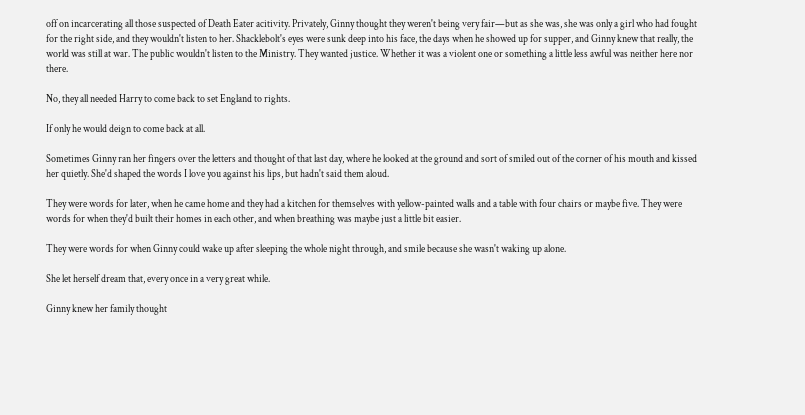off on incarcerating all those suspected of Death Eater acitivity. Privately, Ginny thought they weren't being very fair—but as she was, she was only a girl who had fought for the right side, and they wouldn't listen to her. Shacklebolt's eyes were sunk deep into his face, the days when he showed up for supper, and Ginny knew that really, the world was still at war. The public wouldn't listen to the Ministry. They wanted justice. Whether it was a violent one or something a little less awful was neither here nor there.

No, they all needed Harry to come back to set England to rights.

If only he would deign to come back at all.

Sometimes Ginny ran her fingers over the letters and thought of that last day, where he looked at the ground and sort of smiled out of the corner of his mouth and kissed her quietly. She'd shaped the words I love you against his lips, but hadn't said them aloud.

They were words for later, when he came home and they had a kitchen for themselves with yellow-painted walls and a table with four chairs or maybe five. They were words for when they'd built their homes in each other, and when breathing was maybe just a little bit easier.

They were words for when Ginny could wake up after sleeping the whole night through, and smile because she wasn't waking up alone.

She let herself dream that, every once in a very great while.

Ginny knew her family thought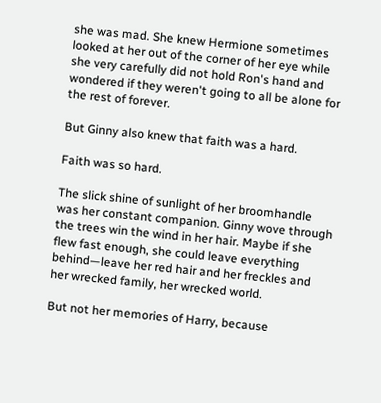she was mad. She knew Hermione sometimes looked at her out of the corner of her eye while she very carefully did not hold Ron's hand and wondered if they weren't going to all be alone for the rest of forever.

But Ginny also knew that faith was a hard.

Faith was so hard.

The slick shine of sunlight of her broomhandle was her constant companion. Ginny wove through the trees win the wind in her hair. Maybe if she flew fast enough, she could leave everything behind—leave her red hair and her freckles and her wrecked family, her wrecked world.

But not her memories of Harry, because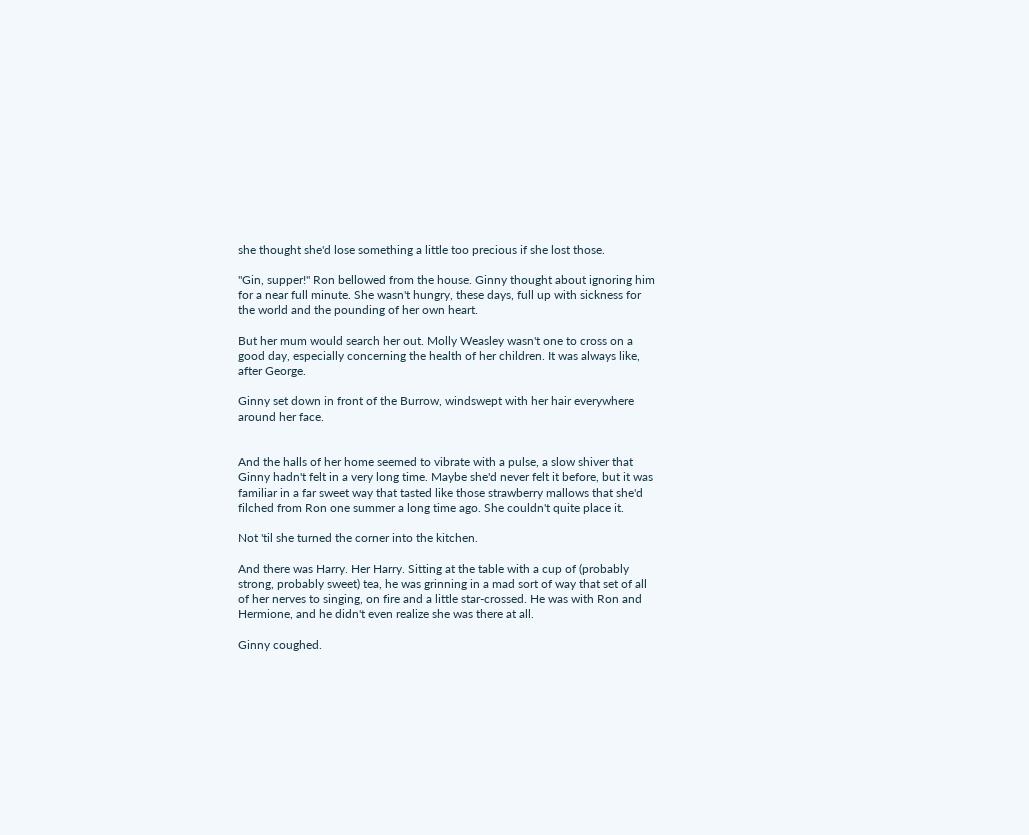she thought she'd lose something a little too precious if she lost those.

"Gin, supper!" Ron bellowed from the house. Ginny thought about ignoring him for a near full minute. She wasn't hungry, these days, full up with sickness for the world and the pounding of her own heart.

But her mum would search her out. Molly Weasley wasn't one to cross on a good day, especially concerning the health of her children. It was always like, after George.

Ginny set down in front of the Burrow, windswept with her hair everywhere around her face.


And the halls of her home seemed to vibrate with a pulse, a slow shiver that Ginny hadn't felt in a very long time. Maybe she'd never felt it before, but it was familiar in a far sweet way that tasted like those strawberry mallows that she'd filched from Ron one summer a long time ago. She couldn't quite place it.

Not 'til she turned the corner into the kitchen.

And there was Harry. Her Harry. Sitting at the table with a cup of (probably strong, probably sweet) tea, he was grinning in a mad sort of way that set of all of her nerves to singing, on fire and a little star-crossed. He was with Ron and Hermione, and he didn't even realize she was there at all.

Ginny coughed.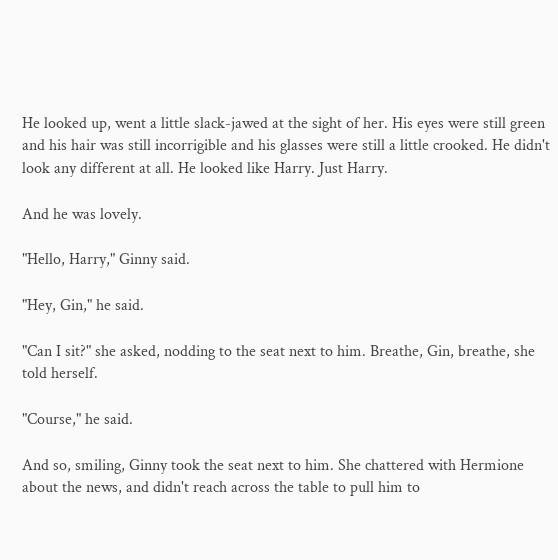He looked up, went a little slack-jawed at the sight of her. His eyes were still green and his hair was still incorrigible and his glasses were still a little crooked. He didn't look any different at all. He looked like Harry. Just Harry.

And he was lovely.

"Hello, Harry," Ginny said.

"Hey, Gin," he said.

"Can I sit?" she asked, nodding to the seat next to him. Breathe, Gin, breathe, she told herself.

"Course," he said.

And so, smiling, Ginny took the seat next to him. She chattered with Hermione about the news, and didn't reach across the table to pull him to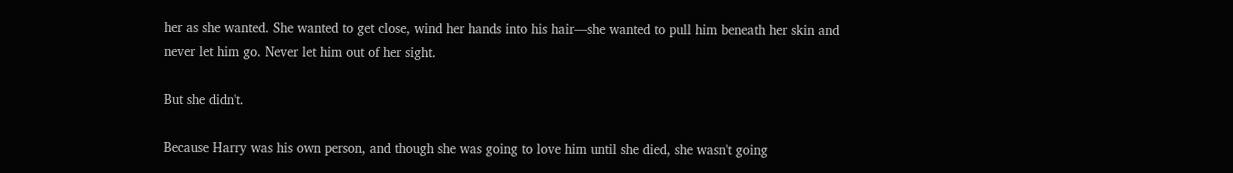her as she wanted. She wanted to get close, wind her hands into his hair—she wanted to pull him beneath her skin and never let him go. Never let him out of her sight.

But she didn't.

Because Harry was his own person, and though she was going to love him until she died, she wasn't going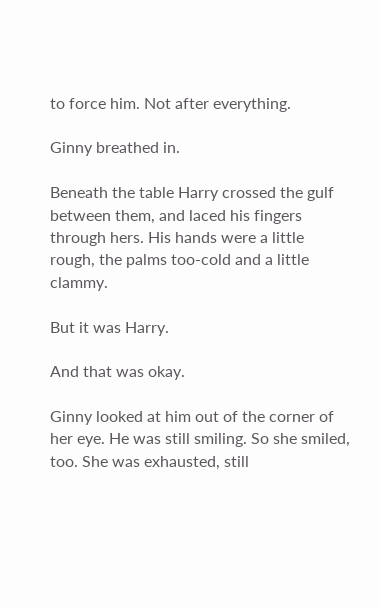to force him. Not after everything.

Ginny breathed in.

Beneath the table Harry crossed the gulf between them, and laced his fingers through hers. His hands were a little rough, the palms too-cold and a little clammy.

But it was Harry.

And that was okay.

Ginny looked at him out of the corner of her eye. He was still smiling. So she smiled, too. She was exhausted, still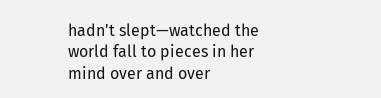hadn't slept—watched the world fall to pieces in her mind over and over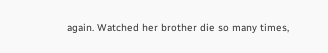again. Watched her brother die so many times,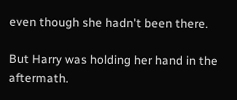even though she hadn't been there.

But Harry was holding her hand in the aftermath.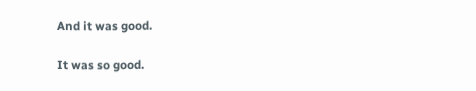And it was good.

It was so good.